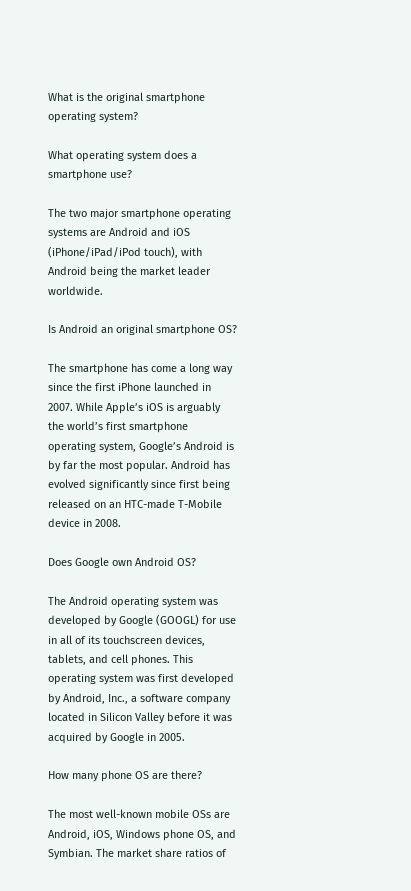What is the original smartphone operating system?

What operating system does a smartphone use?

The two major smartphone operating systems are Android and iOS (iPhone/iPad/iPod touch), with Android being the market leader worldwide.

Is Android an original smartphone OS?

The smartphone has come a long way since the first iPhone launched in 2007. While Apple’s iOS is arguably the world’s first smartphone operating system, Google’s Android is by far the most popular. Android has evolved significantly since first being released on an HTC-made T-Mobile device in 2008.

Does Google own Android OS?

The Android operating system was developed by Google (GOOGL) for use in all of its touchscreen devices, tablets, and cell phones. This operating system was first developed by Android, Inc., a software company located in Silicon Valley before it was acquired by Google in 2005.

How many phone OS are there?

The most well-known mobile OSs are Android, iOS, Windows phone OS, and Symbian. The market share ratios of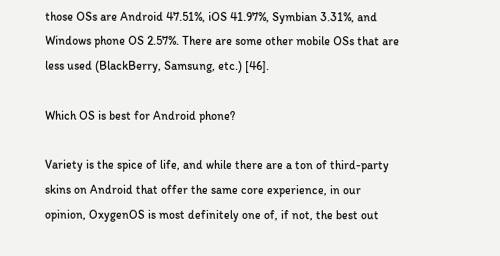those OSs are Android 47.51%, iOS 41.97%, Symbian 3.31%, and Windows phone OS 2.57%. There are some other mobile OSs that are less used (BlackBerry, Samsung, etc.) [46].

Which OS is best for Android phone?

Variety is the spice of life, and while there are a ton of third-party skins on Android that offer the same core experience, in our opinion, OxygenOS is most definitely one of, if not, the best out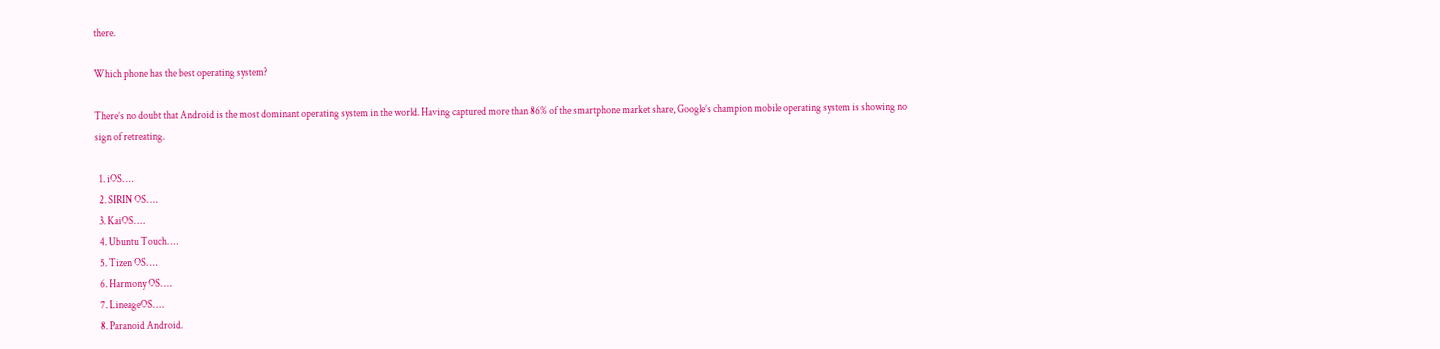there.

Which phone has the best operating system?

There’s no doubt that Android is the most dominant operating system in the world. Having captured more than 86% of the smartphone market share, Google’s champion mobile operating system is showing no sign of retreating.

  1. iOS. …
  2. SIRIN OS. …
  3. KaiOS. …
  4. Ubuntu Touch. …
  5. Tizen OS. …
  6. Harmony OS. …
  7. LineageOS. …
  8. Paranoid Android.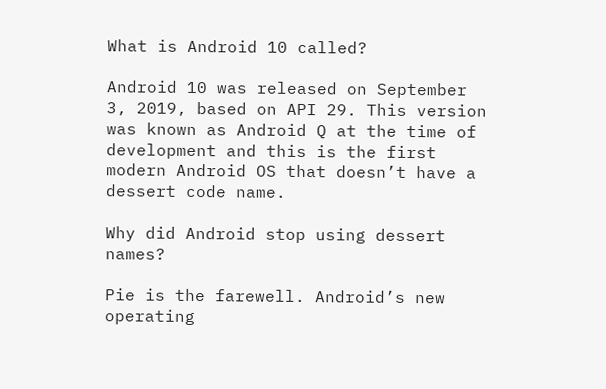What is Android 10 called?

Android 10 was released on September 3, 2019, based on API 29. This version was known as Android Q at the time of development and this is the first modern Android OS that doesn’t have a dessert code name.

Why did Android stop using dessert names?

Pie is the farewell. Android’s new operating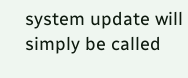system update will simply be called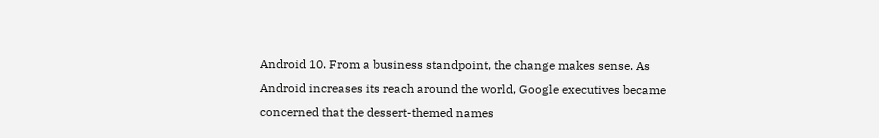Android 10. From a business standpoint, the change makes sense. As Android increases its reach around the world, Google executives became concerned that the dessert-themed names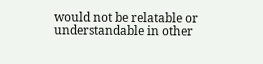would not be relatable or understandable in other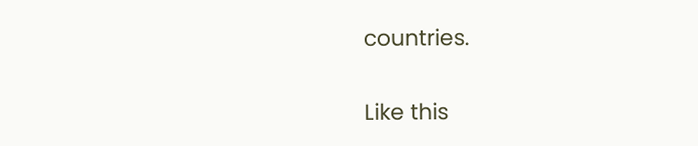countries.

Like this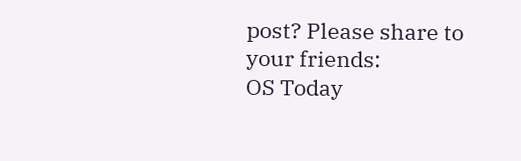post? Please share to your friends:
OS Today